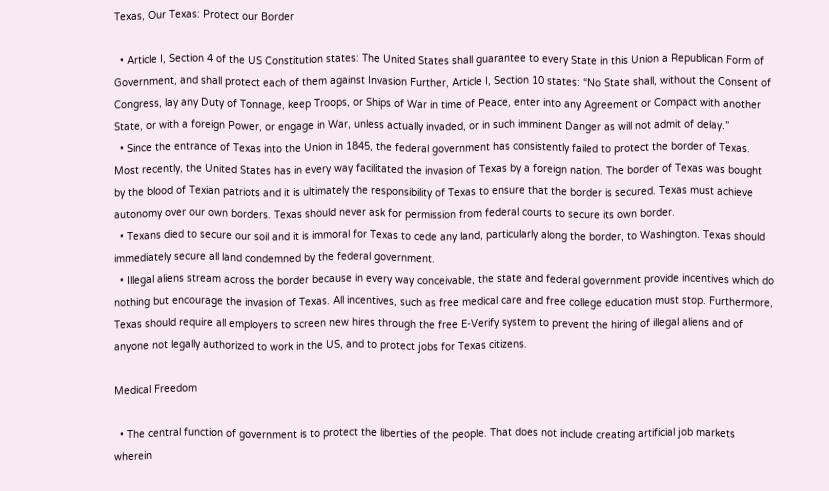Texas, Our Texas: Protect our Border

  • Article I, Section 4 of the US Constitution states: The United States shall guarantee to every State in this Union a Republican Form of Government, and shall protect each of them against Invasion Further, Article I, Section 10 states: “No State shall, without the Consent of Congress, lay any Duty of Tonnage, keep Troops, or Ships of War in time of Peace, enter into any Agreement or Compact with another State, or with a foreign Power, or engage in War, unless actually invaded, or in such imminent Danger as will not admit of delay.”
  • Since the entrance of Texas into the Union in 1845, the federal government has consistently failed to protect the border of Texas. Most recently, the United States has in every way facilitated the invasion of Texas by a foreign nation. The border of Texas was bought by the blood of Texian patriots and it is ultimately the responsibility of Texas to ensure that the border is secured. Texas must achieve autonomy over our own borders. Texas should never ask for permission from federal courts to secure its own border.
  • Texans died to secure our soil and it is immoral for Texas to cede any land, particularly along the border, to Washington. Texas should immediately secure all land condemned by the federal government.
  • Illegal aliens stream across the border because in every way conceivable, the state and federal government provide incentives which do nothing but encourage the invasion of Texas. All incentives, such as free medical care and free college education must stop. Furthermore, Texas should require all employers to screen new hires through the free E-Verify system to prevent the hiring of illegal aliens and of anyone not legally authorized to work in the US, and to protect jobs for Texas citizens.

Medical Freedom

  • The central function of government is to protect the liberties of the people. That does not include creating artificial job markets wherein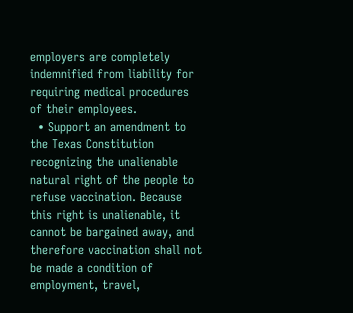employers are completely indemnified from liability for requiring medical procedures of their employees.
  • Support an amendment to the Texas Constitution recognizing the unalienable natural right of the people to refuse vaccination. Because this right is unalienable, it cannot be bargained away, and therefore vaccination shall not be made a condition of employment, travel,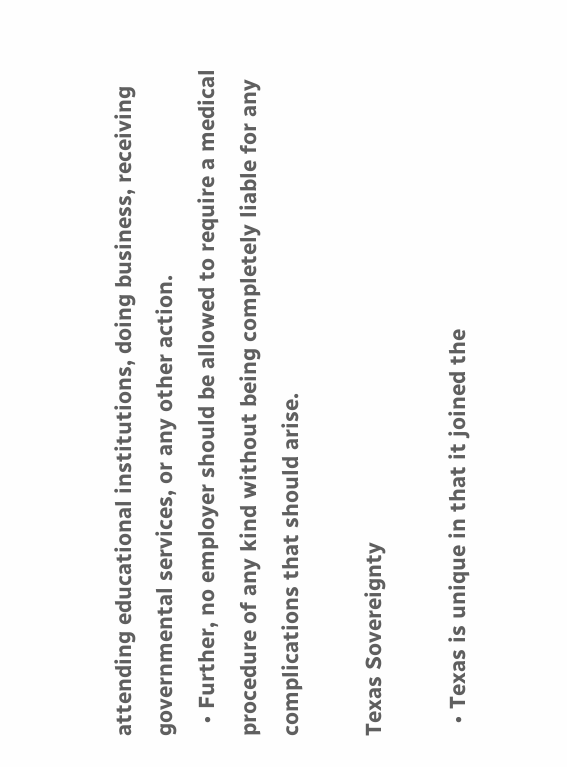attending educational institutions, doing business, receiving governmental services, or any other action.
  • Further, no employer should be allowed to require a medical procedure of any kind without being completely liable for any complications that should arise.

Texas Sovereignty

  • Texas is unique in that it joined the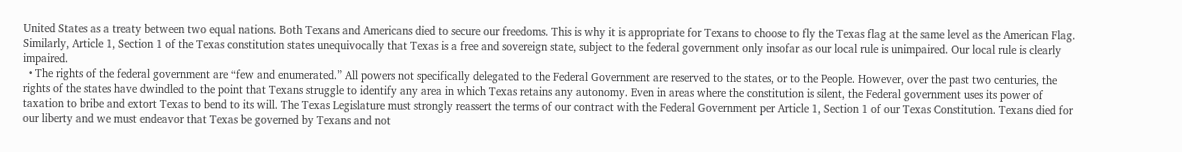United States as a treaty between two equal nations. Both Texans and Americans died to secure our freedoms. This is why it is appropriate for Texans to choose to fly the Texas flag at the same level as the American Flag. Similarly, Article 1, Section 1 of the Texas constitution states unequivocally that Texas is a free and sovereign state, subject to the federal government only insofar as our local rule is unimpaired. Our local rule is clearly impaired.
  • The rights of the federal government are “few and enumerated.” All powers not specifically delegated to the Federal Government are reserved to the states, or to the People. However, over the past two centuries, the rights of the states have dwindled to the point that Texans struggle to identify any area in which Texas retains any autonomy. Even in areas where the constitution is silent, the Federal government uses its power of taxation to bribe and extort Texas to bend to its will. The Texas Legislature must strongly reassert the terms of our contract with the Federal Government per Article 1, Section 1 of our Texas Constitution. Texans died for our liberty and we must endeavor that Texas be governed by Texans and not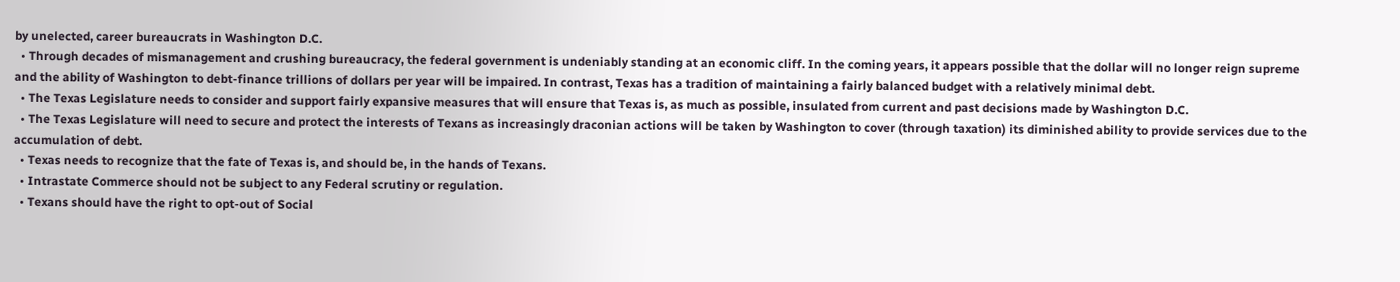by unelected, career bureaucrats in Washington D.C.
  • Through decades of mismanagement and crushing bureaucracy, the federal government is undeniably standing at an economic cliff. In the coming years, it appears possible that the dollar will no longer reign supreme and the ability of Washington to debt-finance trillions of dollars per year will be impaired. In contrast, Texas has a tradition of maintaining a fairly balanced budget with a relatively minimal debt.
  • The Texas Legislature needs to consider and support fairly expansive measures that will ensure that Texas is, as much as possible, insulated from current and past decisions made by Washington D.C.
  • The Texas Legislature will need to secure and protect the interests of Texans as increasingly draconian actions will be taken by Washington to cover (through taxation) its diminished ability to provide services due to the accumulation of debt.
  • Texas needs to recognize that the fate of Texas is, and should be, in the hands of Texans.
  • Intrastate Commerce should not be subject to any Federal scrutiny or regulation.
  • Texans should have the right to opt-out of Social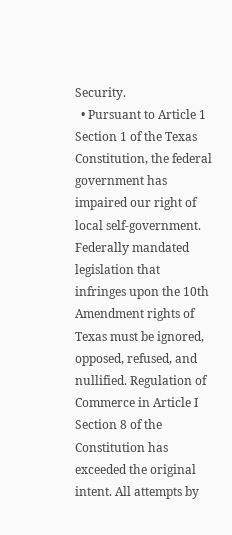Security.
  • Pursuant to Article 1 Section 1 of the Texas Constitution, the federal government has impaired our right of local self-government. Federally mandated legislation that infringes upon the 10th Amendment rights of Texas must be ignored, opposed, refused, and nullified. Regulation of Commerce in Article I Section 8 of the Constitution has exceeded the original intent. All attempts by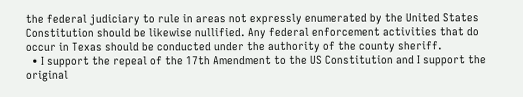the federal judiciary to rule in areas not expressly enumerated by the United States Constitution should be likewise nullified. Any federal enforcement activities that do occur in Texas should be conducted under the authority of the county sheriff.
  • I support the repeal of the 17th Amendment to the US Constitution and I support the original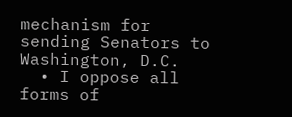mechanism for sending Senators to Washington, D.C.
  • I oppose all forms of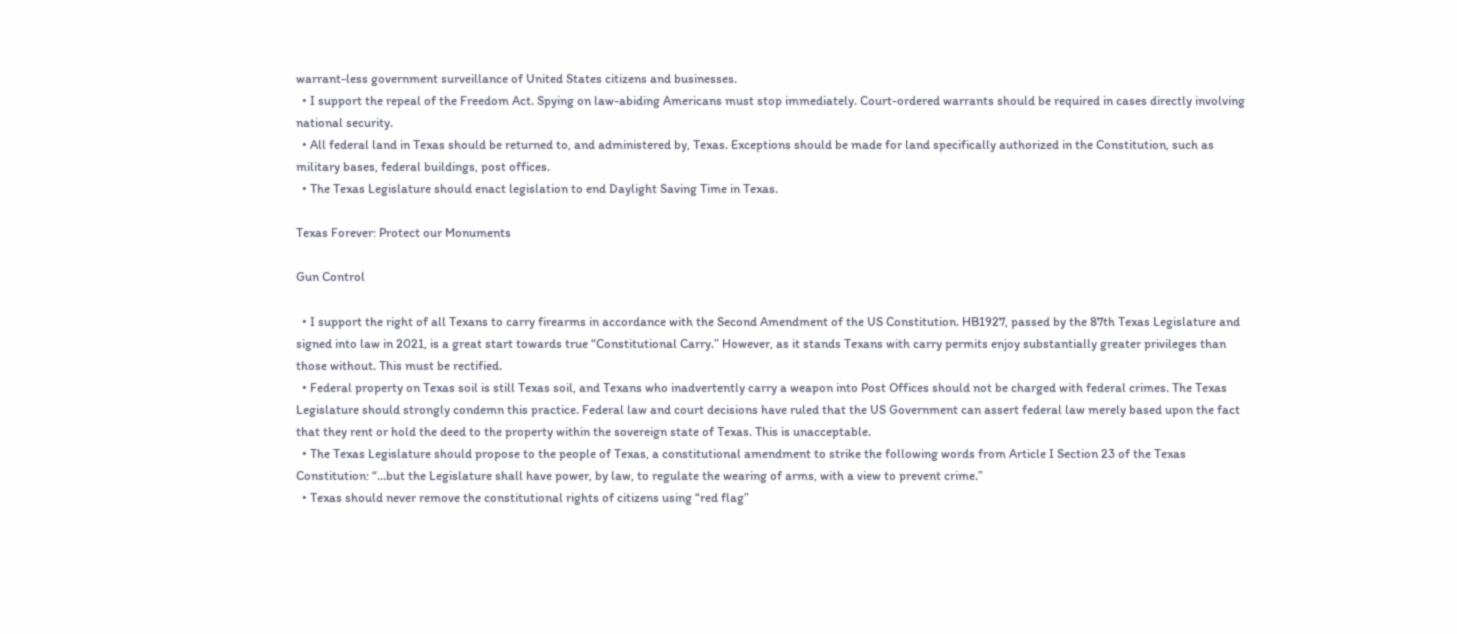warrant-less government surveillance of United States citizens and businesses.
  • I support the repeal of the Freedom Act. Spying on law-abiding Americans must stop immediately. Court-ordered warrants should be required in cases directly involving national security.
  • All federal land in Texas should be returned to, and administered by, Texas. Exceptions should be made for land specifically authorized in the Constitution, such as military bases, federal buildings, post offices.
  • The Texas Legislature should enact legislation to end Daylight Saving Time in Texas.

Texas Forever: Protect our Monuments

Gun Control

  • I support the right of all Texans to carry firearms in accordance with the Second Amendment of the US Constitution. HB1927, passed by the 87th Texas Legislature and signed into law in 2021, is a great start towards true “Constitutional Carry.” However, as it stands Texans with carry permits enjoy substantially greater privileges than those without. This must be rectified.
  • Federal property on Texas soil is still Texas soil, and Texans who inadvertently carry a weapon into Post Offices should not be charged with federal crimes. The Texas Legislature should strongly condemn this practice. Federal law and court decisions have ruled that the US Government can assert federal law merely based upon the fact that they rent or hold the deed to the property within the sovereign state of Texas. This is unacceptable.
  • The Texas Legislature should propose to the people of Texas, a constitutional amendment to strike the following words from Article I Section 23 of the Texas Constitution: “…but the Legislature shall have power, by law, to regulate the wearing of arms, with a view to prevent crime.”
  • Texas should never remove the constitutional rights of citizens using “red flag”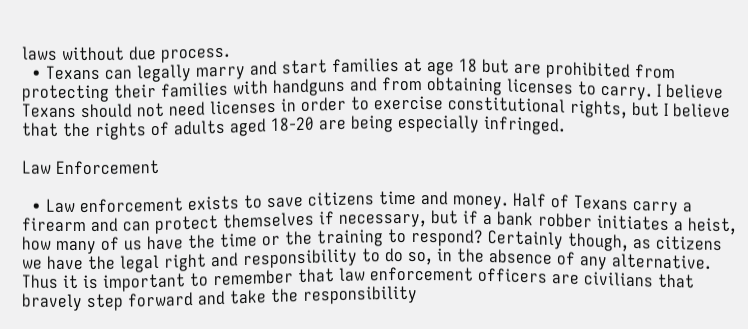laws without due process.
  • Texans can legally marry and start families at age 18 but are prohibited from protecting their families with handguns and from obtaining licenses to carry. I believe Texans should not need licenses in order to exercise constitutional rights, but I believe that the rights of adults aged 18-20 are being especially infringed.

Law Enforcement

  • Law enforcement exists to save citizens time and money. Half of Texans carry a firearm and can protect themselves if necessary, but if a bank robber initiates a heist, how many of us have the time or the training to respond? Certainly though, as citizens we have the legal right and responsibility to do so, in the absence of any alternative. Thus it is important to remember that law enforcement officers are civilians that bravely step forward and take the responsibility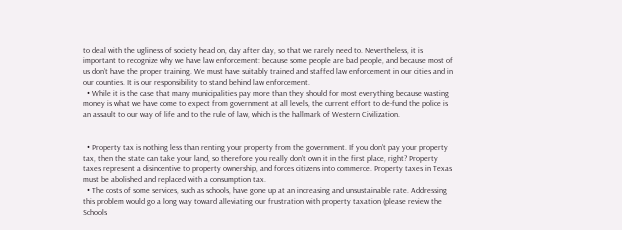to deal with the ugliness of society head on, day after day, so that we rarely need to. Nevertheless, it is important to recognize why we have law enforcement: because some people are bad people, and because most of us don’t have the proper training. We must have suitably trained and staffed law enforcement in our cities and in our counties. It is our responsibility to stand behind law enforcement.
  • While it is the case that many municipalities pay more than they should for most everything because wasting money is what we have come to expect from government at all levels, the current effort to de-fund the police is an assault to our way of life and to the rule of law, which is the hallmark of Western Civilization.


  • Property tax is nothing less than renting your property from the government. If you don’t pay your property tax, then the state can take your land, so therefore you really don’t own it in the first place, right? Property taxes represent a disincentive to property ownership, and forces citizens into commerce. Property taxes in Texas must be abolished and replaced with a consumption tax.
  • The costs of some services, such as schools, have gone up at an increasing and unsustainable rate. Addressing this problem would go a long way toward alleviating our frustration with property taxation (please review the Schools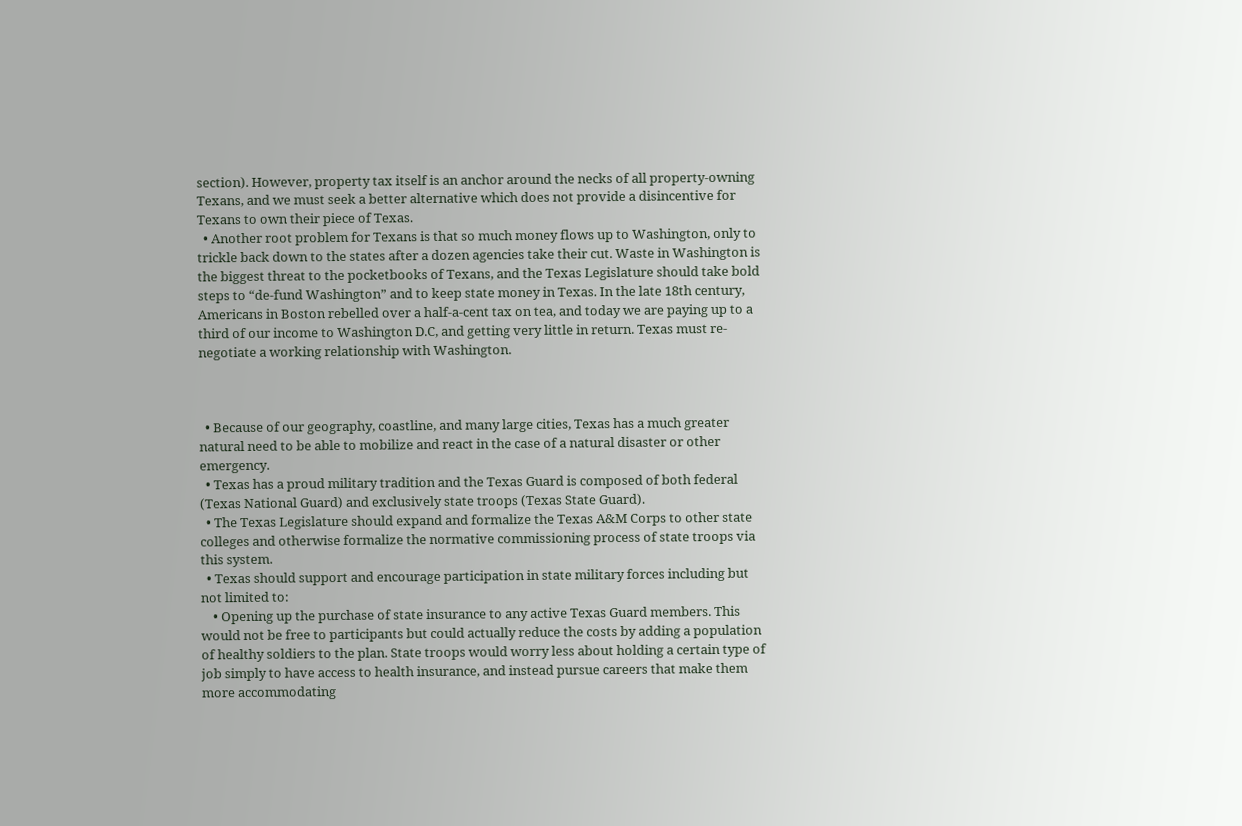section). However, property tax itself is an anchor around the necks of all property-owning Texans, and we must seek a better alternative which does not provide a disincentive for Texans to own their piece of Texas.
  • Another root problem for Texans is that so much money flows up to Washington, only to trickle back down to the states after a dozen agencies take their cut. Waste in Washington is the biggest threat to the pocketbooks of Texans, and the Texas Legislature should take bold steps to “de-fund Washington” and to keep state money in Texas. In the late 18th century, Americans in Boston rebelled over a half-a-cent tax on tea, and today we are paying up to a third of our income to Washington D.C, and getting very little in return. Texas must re-negotiate a working relationship with Washington.



  • Because of our geography, coastline, and many large cities, Texas has a much greater natural need to be able to mobilize and react in the case of a natural disaster or other emergency.
  • Texas has a proud military tradition and the Texas Guard is composed of both federal (Texas National Guard) and exclusively state troops (Texas State Guard).
  • The Texas Legislature should expand and formalize the Texas A&M Corps to other state colleges and otherwise formalize the normative commissioning process of state troops via this system.
  • Texas should support and encourage participation in state military forces including but not limited to:
    • Opening up the purchase of state insurance to any active Texas Guard members. This would not be free to participants but could actually reduce the costs by adding a population of healthy soldiers to the plan. State troops would worry less about holding a certain type of job simply to have access to health insurance, and instead pursue careers that make them more accommodating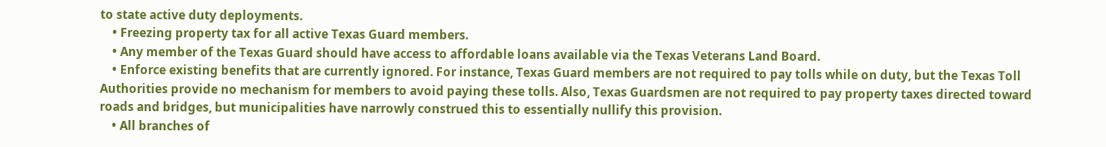to state active duty deployments.
    • Freezing property tax for all active Texas Guard members.
    • Any member of the Texas Guard should have access to affordable loans available via the Texas Veterans Land Board.
    • Enforce existing benefits that are currently ignored. For instance, Texas Guard members are not required to pay tolls while on duty, but the Texas Toll Authorities provide no mechanism for members to avoid paying these tolls. Also, Texas Guardsmen are not required to pay property taxes directed toward roads and bridges, but municipalities have narrowly construed this to essentially nullify this provision.
    • All branches of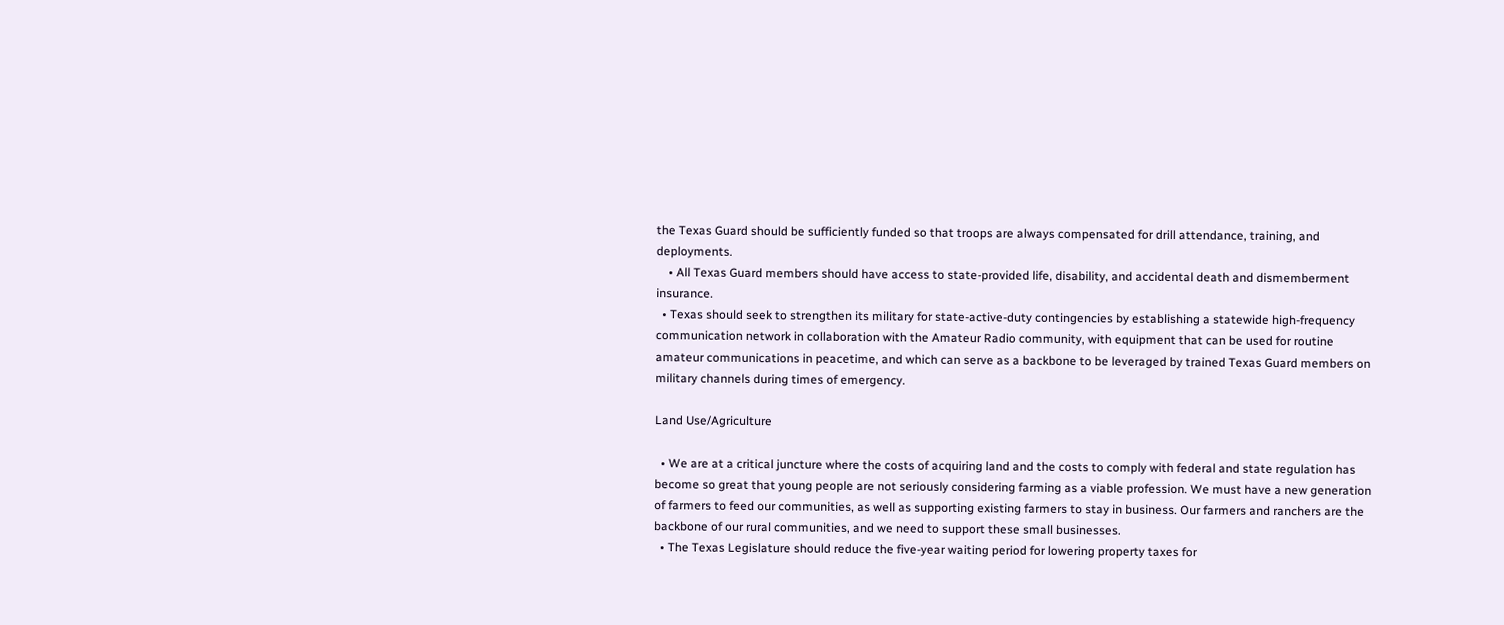the Texas Guard should be sufficiently funded so that troops are always compensated for drill attendance, training, and deployments.
    • All Texas Guard members should have access to state-provided life, disability, and accidental death and dismemberment insurance.
  • Texas should seek to strengthen its military for state-active-duty contingencies by establishing a statewide high-frequency communication network in collaboration with the Amateur Radio community, with equipment that can be used for routine amateur communications in peacetime, and which can serve as a backbone to be leveraged by trained Texas Guard members on military channels during times of emergency.

Land Use/Agriculture

  • We are at a critical juncture where the costs of acquiring land and the costs to comply with federal and state regulation has become so great that young people are not seriously considering farming as a viable profession. We must have a new generation of farmers to feed our communities, as well as supporting existing farmers to stay in business. Our farmers and ranchers are the backbone of our rural communities, and we need to support these small businesses.
  • The Texas Legislature should reduce the five-year waiting period for lowering property taxes for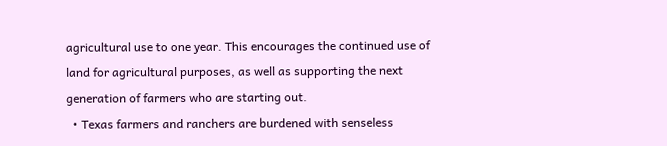agricultural use to one year. This encourages the continued use of land for agricultural purposes, as well as supporting the next generation of farmers who are starting out.
  • Texas farmers and ranchers are burdened with senseless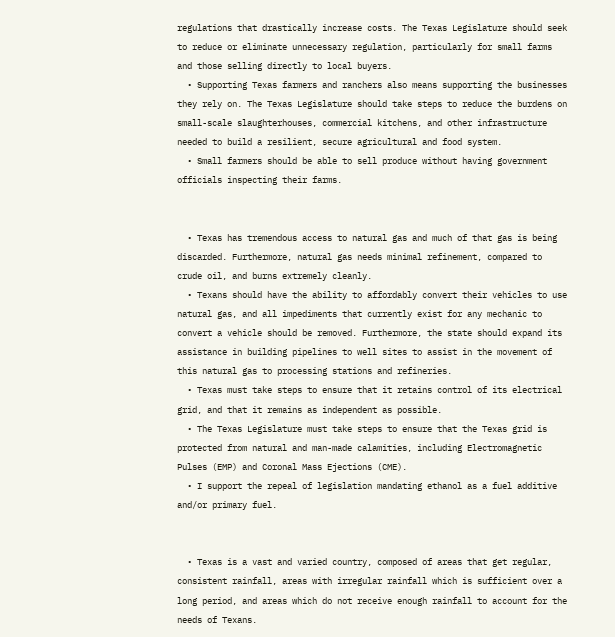regulations that drastically increase costs. The Texas Legislature should seek to reduce or eliminate unnecessary regulation, particularly for small farms and those selling directly to local buyers.
  • Supporting Texas farmers and ranchers also means supporting the businesses they rely on. The Texas Legislature should take steps to reduce the burdens on small-scale slaughterhouses, commercial kitchens, and other infrastructure needed to build a resilient, secure agricultural and food system.
  • Small farmers should be able to sell produce without having government officials inspecting their farms.


  • Texas has tremendous access to natural gas and much of that gas is being discarded. Furthermore, natural gas needs minimal refinement, compared to crude oil, and burns extremely cleanly.
  • Texans should have the ability to affordably convert their vehicles to use natural gas, and all impediments that currently exist for any mechanic to convert a vehicle should be removed. Furthermore, the state should expand its assistance in building pipelines to well sites to assist in the movement of this natural gas to processing stations and refineries.
  • Texas must take steps to ensure that it retains control of its electrical grid, and that it remains as independent as possible.
  • The Texas Legislature must take steps to ensure that the Texas grid is protected from natural and man-made calamities, including Electromagnetic Pulses (EMP) and Coronal Mass Ejections (CME).
  • I support the repeal of legislation mandating ethanol as a fuel additive and/or primary fuel.


  • Texas is a vast and varied country, composed of areas that get regular, consistent rainfall, areas with irregular rainfall which is sufficient over a long period, and areas which do not receive enough rainfall to account for the needs of Texans.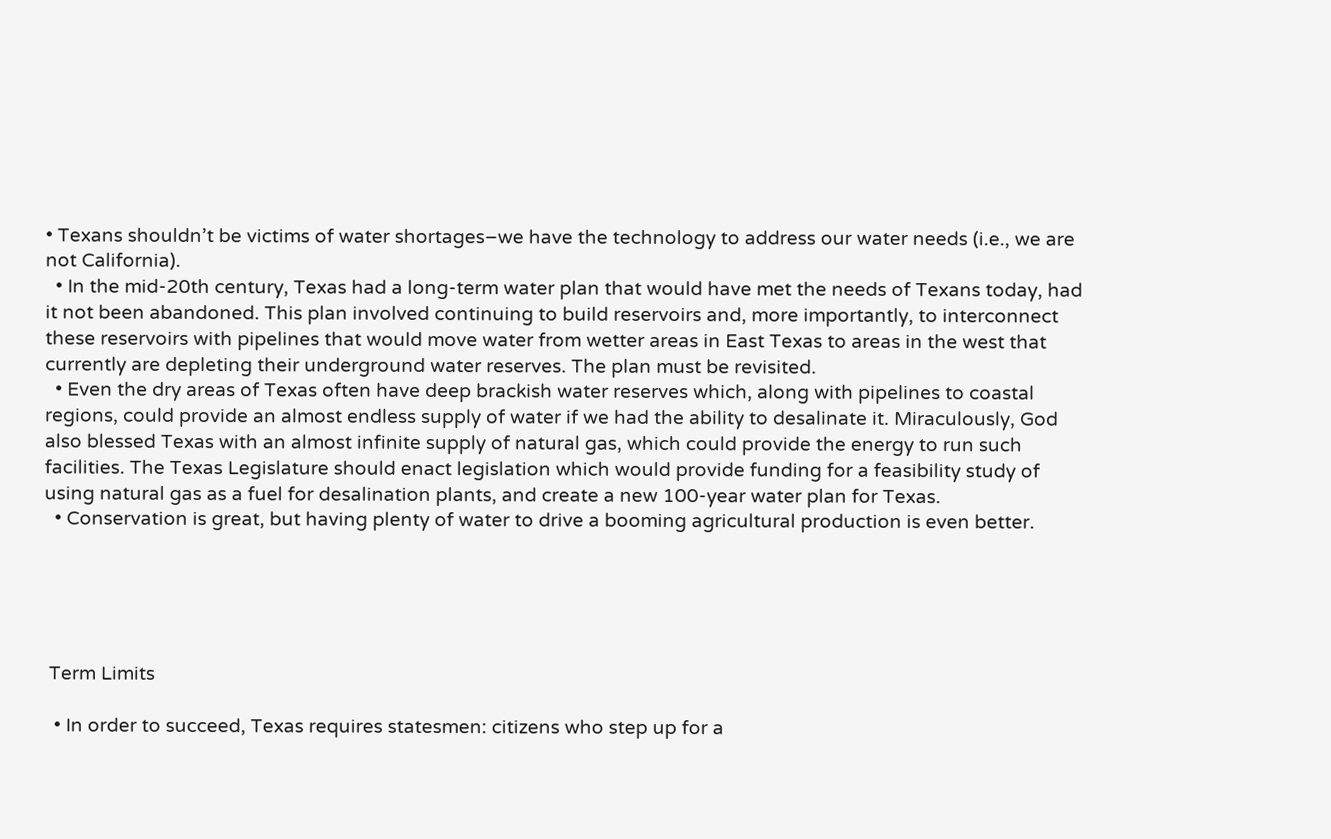• Texans shouldn’t be victims of water shortages–we have the technology to address our water needs (i.e., we are not California).
  • In the mid-20th century, Texas had a long-term water plan that would have met the needs of Texans today, had it not been abandoned. This plan involved continuing to build reservoirs and, more importantly, to interconnect these reservoirs with pipelines that would move water from wetter areas in East Texas to areas in the west that currently are depleting their underground water reserves. The plan must be revisited.
  • Even the dry areas of Texas often have deep brackish water reserves which, along with pipelines to coastal regions, could provide an almost endless supply of water if we had the ability to desalinate it. Miraculously, God also blessed Texas with an almost infinite supply of natural gas, which could provide the energy to run such facilities. The Texas Legislature should enact legislation which would provide funding for a feasibility study of using natural gas as a fuel for desalination plants, and create a new 100-year water plan for Texas.
  • Conservation is great, but having plenty of water to drive a booming agricultural production is even better.





 Term Limits

  • In order to succeed, Texas requires statesmen: citizens who step up for a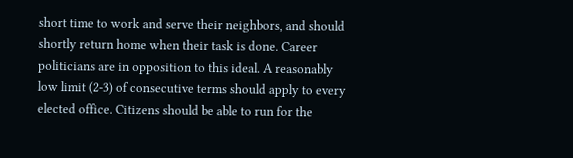short time to work and serve their neighbors, and should shortly return home when their task is done. Career politicians are in opposition to this ideal. A reasonably low limit (2-3) of consecutive terms should apply to every elected office. Citizens should be able to run for the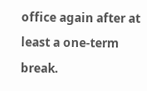office again after at least a one-term break.